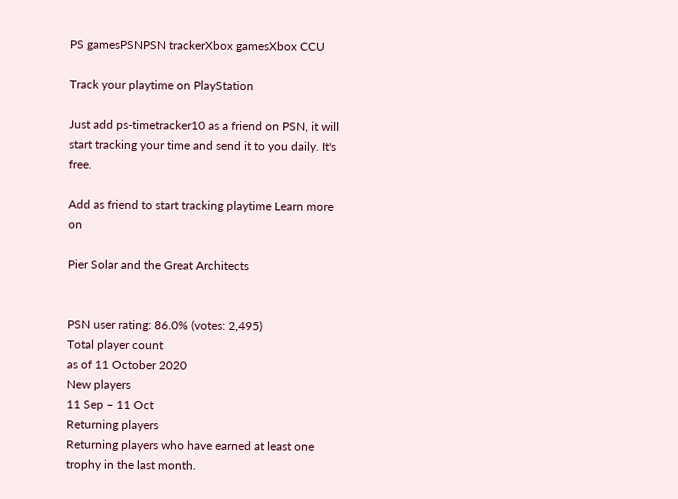PS gamesPSNPSN trackerXbox gamesXbox CCU

Track your playtime on PlayStation

Just add ps-timetracker10 as a friend on PSN, it will start tracking your time and send it to you daily. It's free.

Add as friend to start tracking playtime Learn more on

Pier Solar and the Great Architects


PSN user rating: 86.0% (votes: 2,495)
Total player count
as of 11 October 2020
New players
11 Sep – 11 Oct
Returning players
Returning players who have earned at least one trophy in the last month.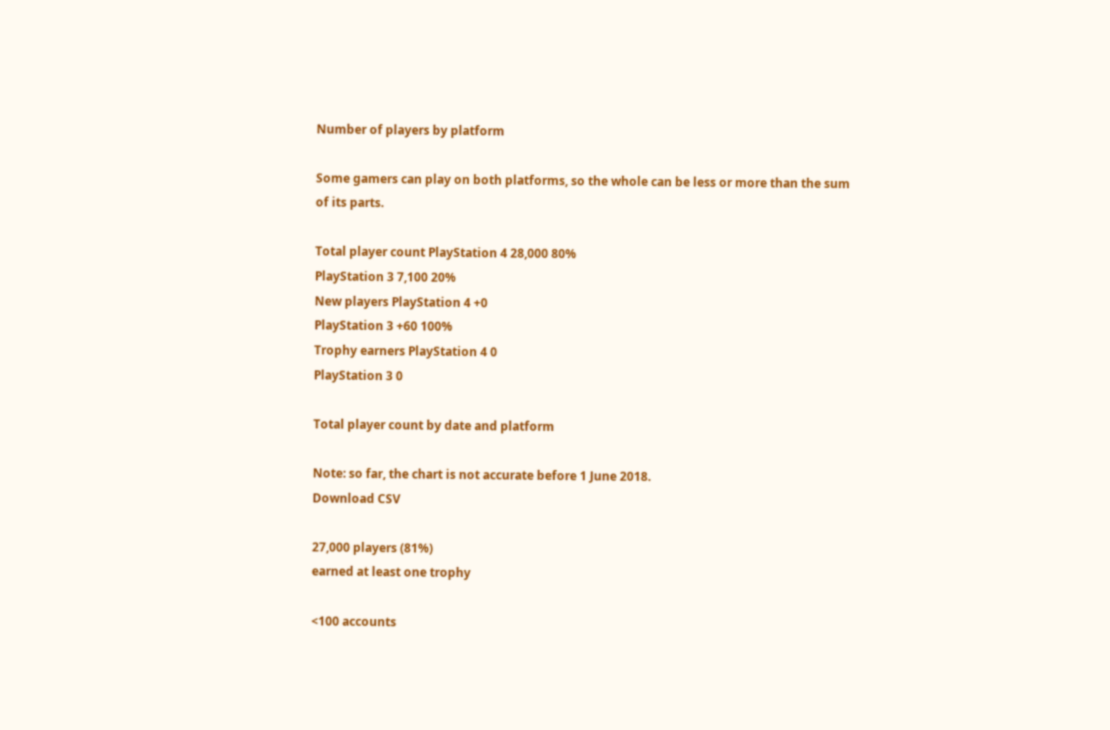Number of players by platform

Some gamers can play on both platforms, so the whole can be less or more than the sum of its parts.

Total player count PlayStation 4 28,000 80%
PlayStation 3 7,100 20%
New players PlayStation 4 +0
PlayStation 3 +60 100%
Trophy earners PlayStation 4 0
PlayStation 3 0

Total player count by date and platform

Note: so far, the chart is not accurate before 1 June 2018.
Download CSV

27,000 players (81%)
earned at least one trophy

<100 accounts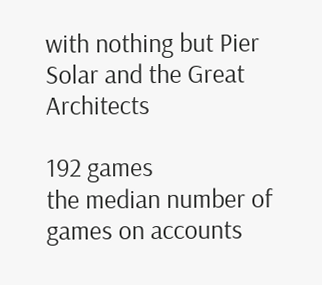with nothing but Pier Solar and the Great Architects

192 games
the median number of games on accounts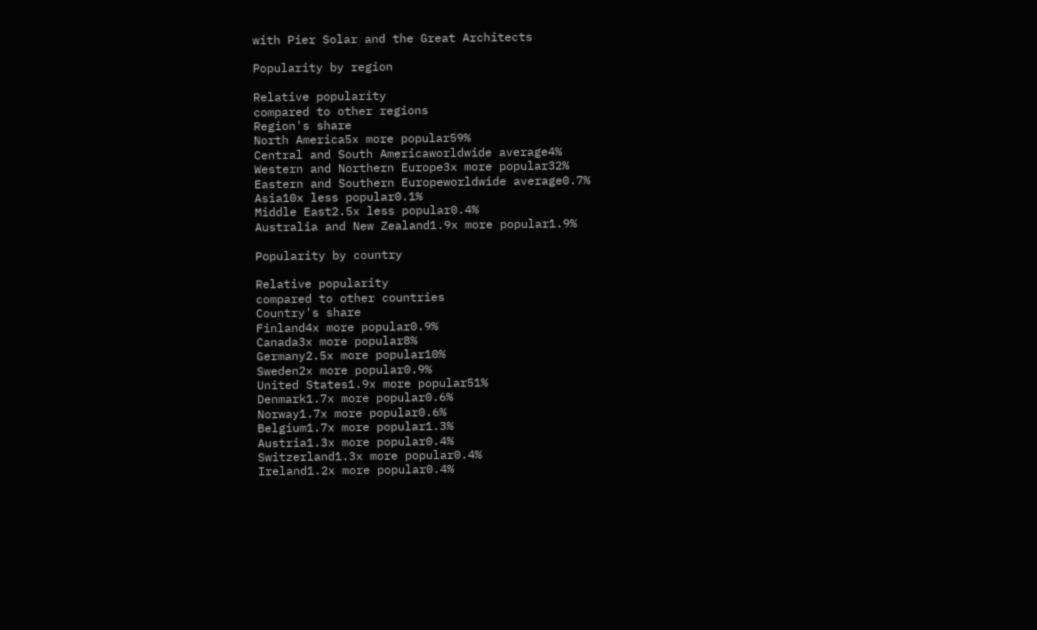with Pier Solar and the Great Architects

Popularity by region

Relative popularity
compared to other regions
Region's share
North America5x more popular59%
Central and South Americaworldwide average4%
Western and Northern Europe3x more popular32%
Eastern and Southern Europeworldwide average0.7%
Asia10x less popular0.1%
Middle East2.5x less popular0.4%
Australia and New Zealand1.9x more popular1.9%

Popularity by country

Relative popularity
compared to other countries
Country's share
Finland4x more popular0.9%
Canada3x more popular8%
Germany2.5x more popular10%
Sweden2x more popular0.9%
United States1.9x more popular51%
Denmark1.7x more popular0.6%
Norway1.7x more popular0.6%
Belgium1.7x more popular1.3%
Austria1.3x more popular0.4%
Switzerland1.3x more popular0.4%
Ireland1.2x more popular0.4%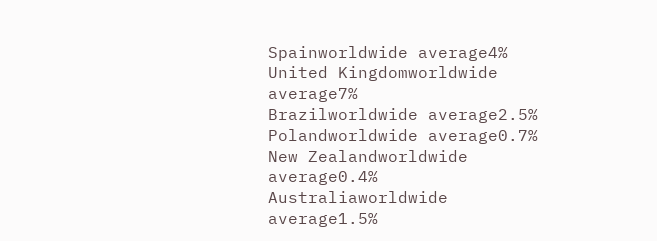Spainworldwide average4%
United Kingdomworldwide average7%
Brazilworldwide average2.5%
Polandworldwide average0.7%
New Zealandworldwide average0.4%
Australiaworldwide average1.5%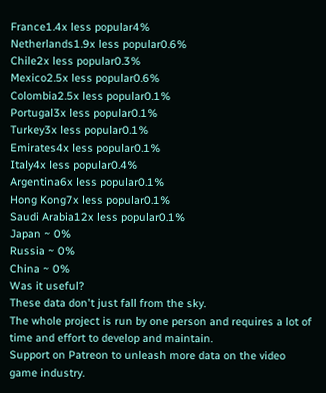France1.4x less popular4%
Netherlands1.9x less popular0.6%
Chile2x less popular0.3%
Mexico2.5x less popular0.6%
Colombia2.5x less popular0.1%
Portugal3x less popular0.1%
Turkey3x less popular0.1%
Emirates4x less popular0.1%
Italy4x less popular0.4%
Argentina6x less popular0.1%
Hong Kong7x less popular0.1%
Saudi Arabia12x less popular0.1%
Japan ~ 0%
Russia ~ 0%
China ~ 0%
Was it useful?
These data don't just fall from the sky.
The whole project is run by one person and requires a lot of time and effort to develop and maintain.
Support on Patreon to unleash more data on the video game industry.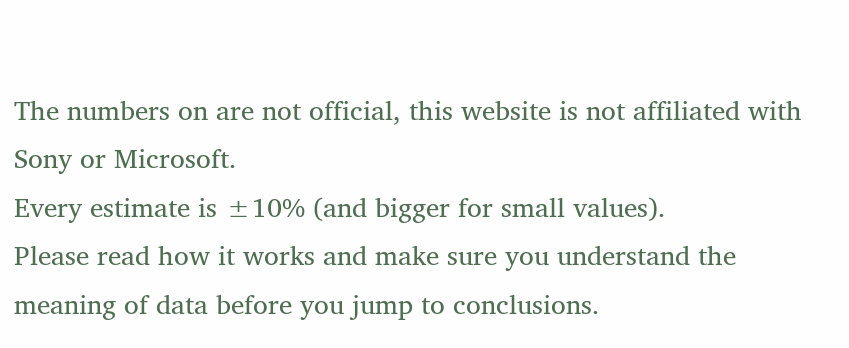The numbers on are not official, this website is not affiliated with Sony or Microsoft.
Every estimate is ±10% (and bigger for small values).
Please read how it works and make sure you understand the meaning of data before you jump to conclusions.